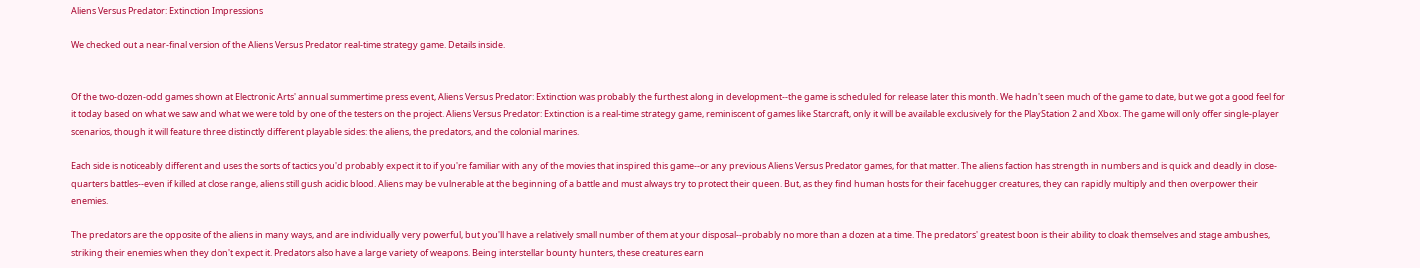Aliens Versus Predator: Extinction Impressions

We checked out a near-final version of the Aliens Versus Predator real-time strategy game. Details inside.


Of the two-dozen-odd games shown at Electronic Arts' annual summertime press event, Aliens Versus Predator: Extinction was probably the furthest along in development--the game is scheduled for release later this month. We hadn't seen much of the game to date, but we got a good feel for it today based on what we saw and what we were told by one of the testers on the project. Aliens Versus Predator: Extinction is a real-time strategy game, reminiscent of games like Starcraft, only it will be available exclusively for the PlayStation 2 and Xbox. The game will only offer single-player scenarios, though it will feature three distinctly different playable sides: the aliens, the predators, and the colonial marines.

Each side is noticeably different and uses the sorts of tactics you'd probably expect it to if you're familiar with any of the movies that inspired this game--or any previous Aliens Versus Predator games, for that matter. The aliens faction has strength in numbers and is quick and deadly in close-quarters battles--even if killed at close range, aliens still gush acidic blood. Aliens may be vulnerable at the beginning of a battle and must always try to protect their queen. But, as they find human hosts for their facehugger creatures, they can rapidly multiply and then overpower their enemies.

The predators are the opposite of the aliens in many ways, and are individually very powerful, but you'll have a relatively small number of them at your disposal--probably no more than a dozen at a time. The predators' greatest boon is their ability to cloak themselves and stage ambushes, striking their enemies when they don't expect it. Predators also have a large variety of weapons. Being interstellar bounty hunters, these creatures earn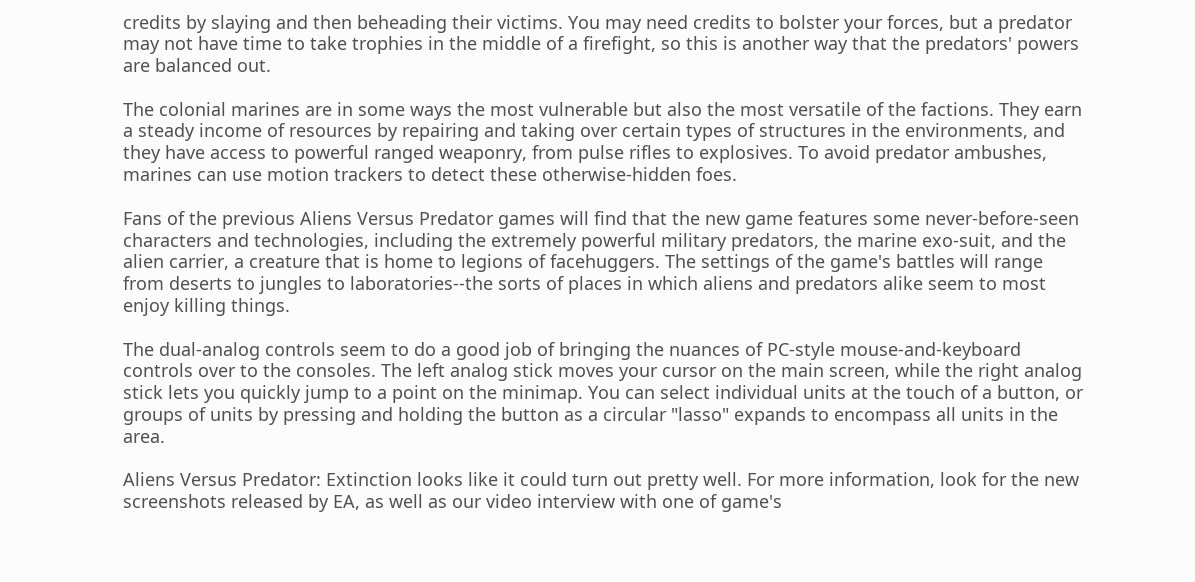credits by slaying and then beheading their victims. You may need credits to bolster your forces, but a predator may not have time to take trophies in the middle of a firefight, so this is another way that the predators' powers are balanced out.

The colonial marines are in some ways the most vulnerable but also the most versatile of the factions. They earn a steady income of resources by repairing and taking over certain types of structures in the environments, and they have access to powerful ranged weaponry, from pulse rifles to explosives. To avoid predator ambushes, marines can use motion trackers to detect these otherwise-hidden foes.

Fans of the previous Aliens Versus Predator games will find that the new game features some never-before-seen characters and technologies, including the extremely powerful military predators, the marine exo-suit, and the alien carrier, a creature that is home to legions of facehuggers. The settings of the game's battles will range from deserts to jungles to laboratories--the sorts of places in which aliens and predators alike seem to most enjoy killing things.

The dual-analog controls seem to do a good job of bringing the nuances of PC-style mouse-and-keyboard controls over to the consoles. The left analog stick moves your cursor on the main screen, while the right analog stick lets you quickly jump to a point on the minimap. You can select individual units at the touch of a button, or groups of units by pressing and holding the button as a circular "lasso" expands to encompass all units in the area.

Aliens Versus Predator: Extinction looks like it could turn out pretty well. For more information, look for the new screenshots released by EA, as well as our video interview with one of game's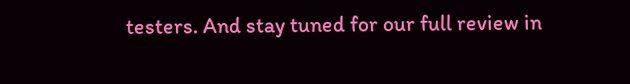testers. And stay tuned for our full review in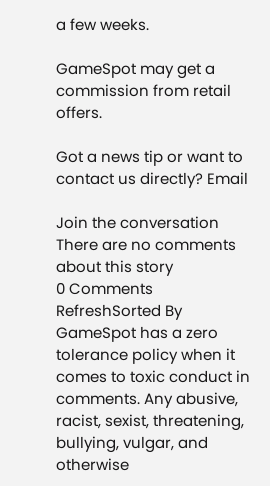a few weeks.

GameSpot may get a commission from retail offers.

Got a news tip or want to contact us directly? Email

Join the conversation
There are no comments about this story
0 Comments  RefreshSorted By
GameSpot has a zero tolerance policy when it comes to toxic conduct in comments. Any abusive, racist, sexist, threatening, bullying, vulgar, and otherwise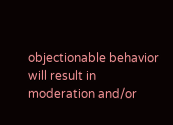objectionable behavior will result in moderation and/or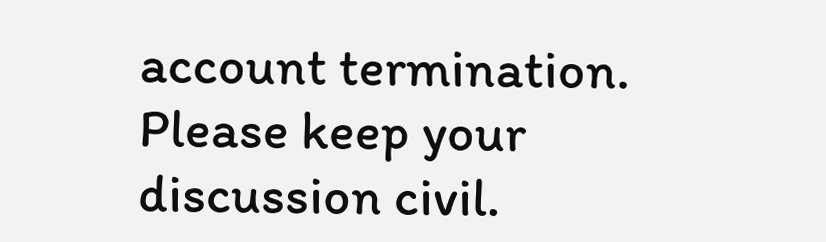account termination. Please keep your discussion civil.